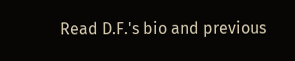Read D.F.'s bio and previous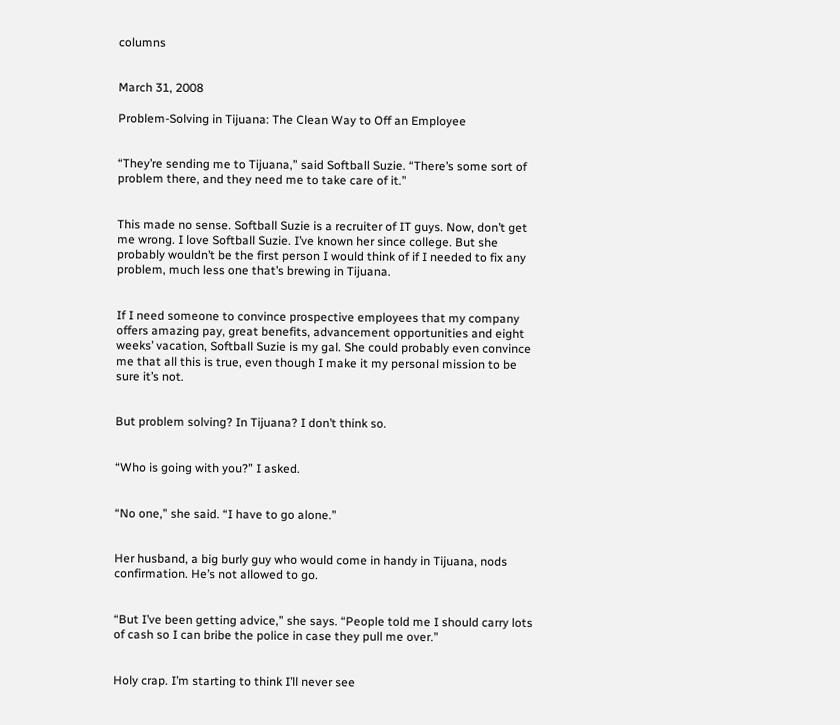columns


March 31, 2008

Problem-Solving in Tijuana: The Clean Way to Off an Employee


“They’re sending me to Tijuana,” said Softball Suzie. “There’s some sort of problem there, and they need me to take care of it.”


This made no sense. Softball Suzie is a recruiter of IT guys. Now, don’t get me wrong. I love Softball Suzie. I’ve known her since college. But she probably wouldn’t be the first person I would think of if I needed to fix any problem, much less one that’s brewing in Tijuana.


If I need someone to convince prospective employees that my company offers amazing pay, great benefits, advancement opportunities and eight weeks’ vacation, Softball Suzie is my gal. She could probably even convince me that all this is true, even though I make it my personal mission to be sure it’s not.


But problem solving? In Tijuana? I don’t think so.


“Who is going with you?” I asked.


“No one,” she said. “I have to go alone.”


Her husband, a big burly guy who would come in handy in Tijuana, nods confirmation. He’s not allowed to go.


“But I’ve been getting advice,” she says. “People told me I should carry lots of cash so I can bribe the police in case they pull me over.”


Holy crap. I’m starting to think I’ll never see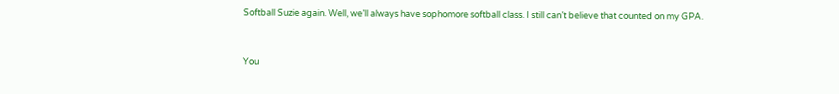Softball Suzie again. Well, we’ll always have sophomore softball class. I still can’t believe that counted on my GPA.


You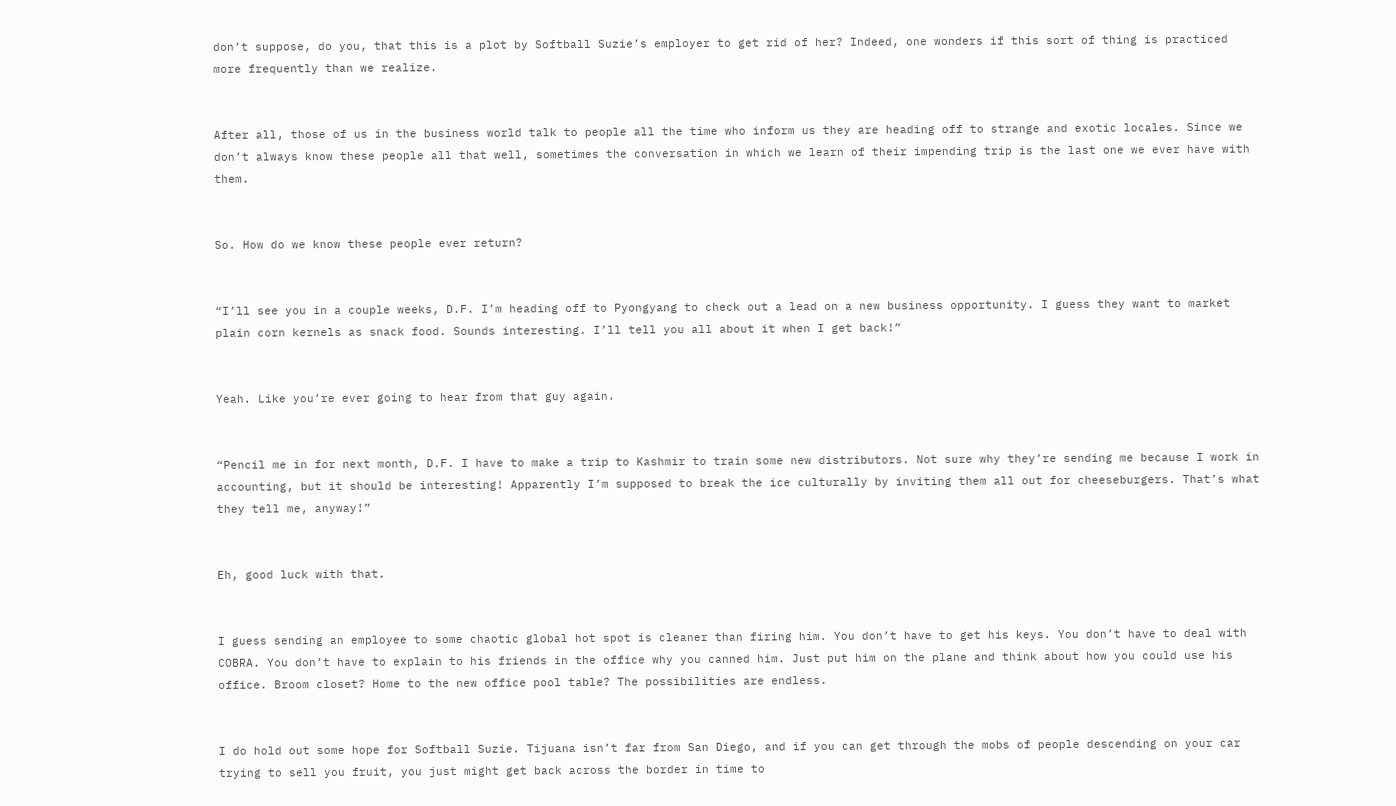don’t suppose, do you, that this is a plot by Softball Suzie’s employer to get rid of her? Indeed, one wonders if this sort of thing is practiced more frequently than we realize.


After all, those of us in the business world talk to people all the time who inform us they are heading off to strange and exotic locales. Since we don’t always know these people all that well, sometimes the conversation in which we learn of their impending trip is the last one we ever have with them.


So. How do we know these people ever return?


“I’ll see you in a couple weeks, D.F. I’m heading off to Pyongyang to check out a lead on a new business opportunity. I guess they want to market plain corn kernels as snack food. Sounds interesting. I’ll tell you all about it when I get back!”


Yeah. Like you’re ever going to hear from that guy again.


“Pencil me in for next month, D.F. I have to make a trip to Kashmir to train some new distributors. Not sure why they’re sending me because I work in accounting, but it should be interesting! Apparently I’m supposed to break the ice culturally by inviting them all out for cheeseburgers. That’s what they tell me, anyway!”


Eh, good luck with that.


I guess sending an employee to some chaotic global hot spot is cleaner than firing him. You don’t have to get his keys. You don’t have to deal with COBRA. You don’t have to explain to his friends in the office why you canned him. Just put him on the plane and think about how you could use his office. Broom closet? Home to the new office pool table? The possibilities are endless.


I do hold out some hope for Softball Suzie. Tijuana isn’t far from San Diego, and if you can get through the mobs of people descending on your car trying to sell you fruit, you just might get back across the border in time to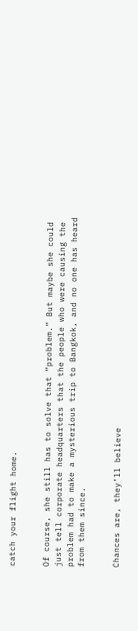catch your flight home.


Of course, she still has to solve that “problem.” But maybe she could just tell corporate headquarters that the people who were causing the problem had to make a mysterious trip to Bangkok, and no one has heard from them since.


Chances are, they’ll believe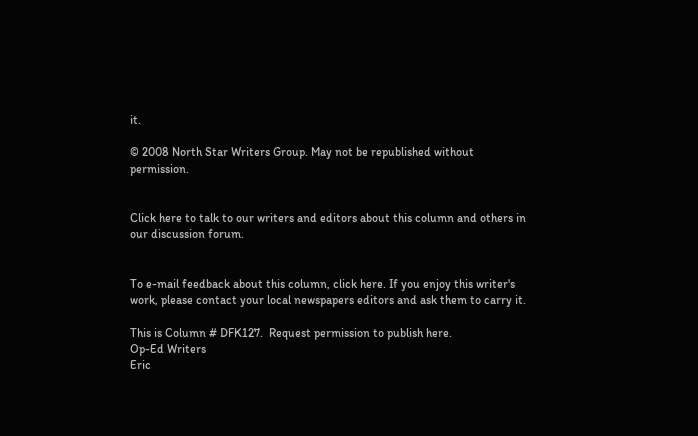it.

© 2008 North Star Writers Group. May not be republished without permission.


Click here to talk to our writers and editors about this column and others in our discussion forum.


To e-mail feedback about this column, click here. If you enjoy this writer's work, please contact your local newspapers editors and ask them to carry it.

This is Column # DFK127.  Request permission to publish here.
Op-Ed Writers
Eric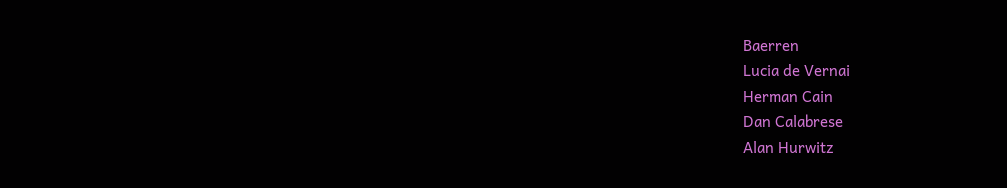Baerren
Lucia de Vernai
Herman Cain
Dan Calabrese
Alan Hurwitz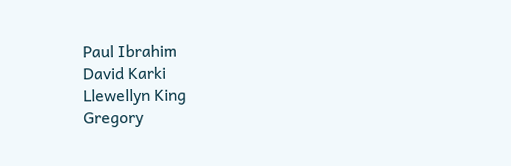Paul Ibrahim
David Karki
Llewellyn King
Gregory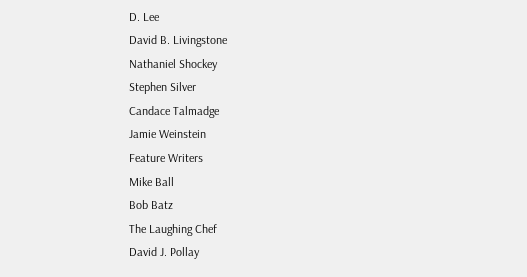D. Lee
David B. Livingstone
Nathaniel Shockey
Stephen Silver
Candace Talmadge
Jamie Weinstein
Feature Writers
Mike Ball
Bob Batz
The Laughing Chef
David J. Pollay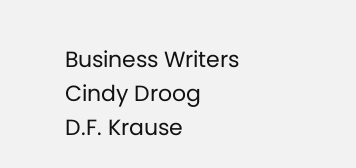Business Writers
Cindy Droog
D.F. Krause